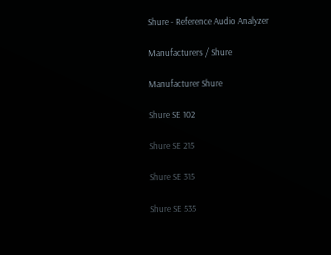Shure - Reference Audio Analyzer

Manufacturers / Shure

Manufacturer Shure

Shure SE 102

Shure SE 215

Shure SE 315

Shure SE 535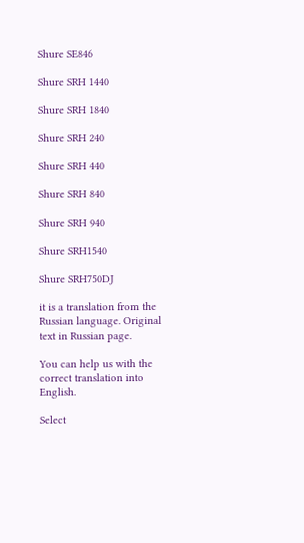Shure SE846

Shure SRH 1440

Shure SRH 1840

Shure SRH 240

Shure SRH 440

Shure SRH 840

Shure SRH 940

Shure SRH1540

Shure SRH750DJ

it is a translation from the Russian language. Original text in Russian page.

You can help us with the correct translation into English.

Select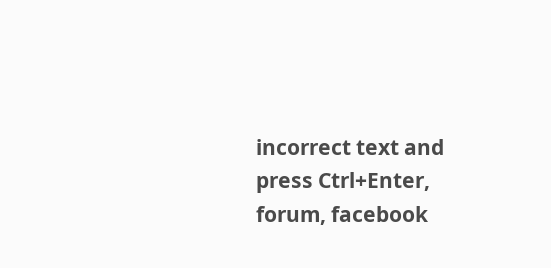incorrect text and press Ctrl+Enter, forum, facebook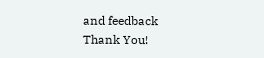and feedback
Thank You!